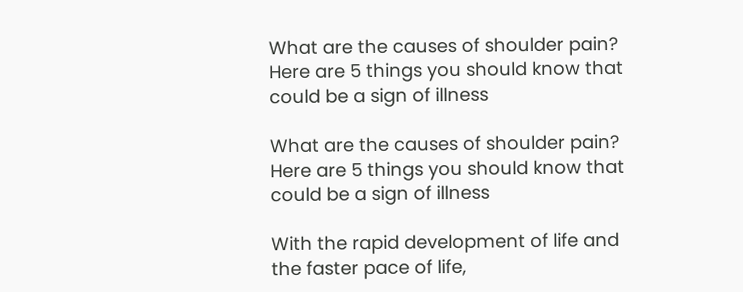What are the causes of shoulder pain? Here are 5 things you should know that could be a sign of illness

What are the causes of shoulder pain? Here are 5 things you should know that could be a sign of illness

With the rapid development of life and the faster pace of life,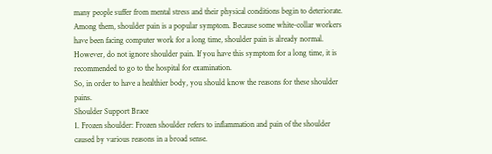many people suffer from mental stress and their physical conditions begin to deteriorate. Among them, shoulder pain is a popular symptom. Because some white-collar workers have been facing computer work for a long time, shoulder pain is already normal. However, do not ignore shoulder pain. If you have this symptom for a long time, it is recommended to go to the hospital for examination.
So, in order to have a healthier body, you should know the reasons for these shoulder pains.
Shoulder Support Brace
1. Frozen shoulder: Frozen shoulder refers to inflammation and pain of the shoulder caused by various reasons in a broad sense.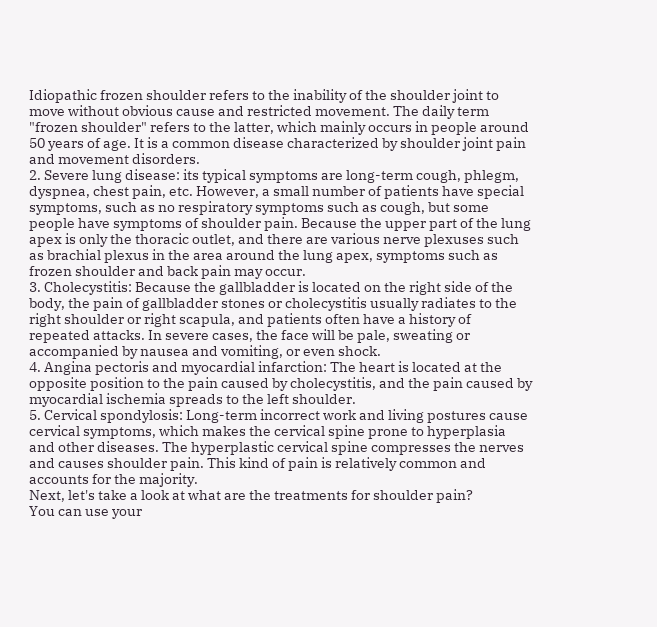Idiopathic frozen shoulder refers to the inability of the shoulder joint to move without obvious cause and restricted movement. The daily term "frozen shoulder" refers to the latter, which mainly occurs in people around 50 years of age. It is a common disease characterized by shoulder joint pain and movement disorders.
2. Severe lung disease: its typical symptoms are long-term cough, phlegm, dyspnea, chest pain, etc. However, a small number of patients have special symptoms, such as no respiratory symptoms such as cough, but some people have symptoms of shoulder pain. Because the upper part of the lung apex is only the thoracic outlet, and there are various nerve plexuses such as brachial plexus in the area around the lung apex, symptoms such as frozen shoulder and back pain may occur.
3. Cholecystitis: Because the gallbladder is located on the right side of the body, the pain of gallbladder stones or cholecystitis usually radiates to the right shoulder or right scapula, and patients often have a history of repeated attacks. In severe cases, the face will be pale, sweating or accompanied by nausea and vomiting, or even shock.
4. Angina pectoris and myocardial infarction: The heart is located at the opposite position to the pain caused by cholecystitis, and the pain caused by myocardial ischemia spreads to the left shoulder.
5. Cervical spondylosis: Long-term incorrect work and living postures cause cervical symptoms, which makes the cervical spine prone to hyperplasia and other diseases. The hyperplastic cervical spine compresses the nerves and causes shoulder pain. This kind of pain is relatively common and accounts for the majority.
Next, let's take a look at what are the treatments for shoulder pain?
You can use your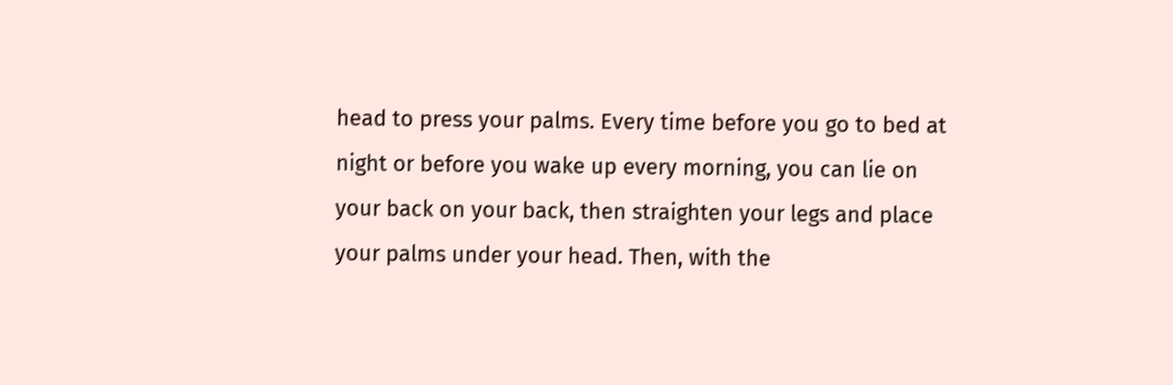head to press your palms. Every time before you go to bed at night or before you wake up every morning, you can lie on your back on your back, then straighten your legs and place your palms under your head. Then, with the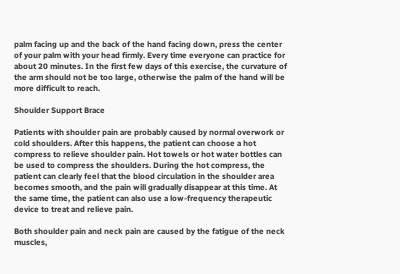palm facing up and the back of the hand facing down, press the center of your palm with your head firmly. Every time everyone can practice for about 20 minutes. In the first few days of this exercise, the curvature of the arm should not be too large, otherwise the palm of the hand will be more difficult to reach.

Shoulder Support Brace

Patients with shoulder pain are probably caused by normal overwork or cold shoulders. After this happens, the patient can choose a hot compress to relieve shoulder pain. Hot towels or hot water bottles can be used to compress the shoulders. During the hot compress, the patient can clearly feel that the blood circulation in the shoulder area becomes smooth, and the pain will gradually disappear at this time. At the same time, the patient can also use a low-frequency therapeutic device to treat and relieve pain.

Both shoulder pain and neck pain are caused by the fatigue of the neck muscles,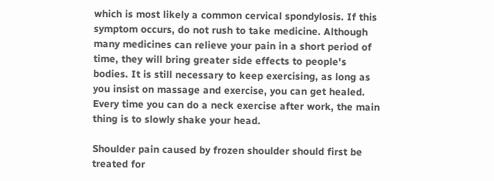which is most likely a common cervical spondylosis. If this symptom occurs, do not rush to take medicine. Although many medicines can relieve your pain in a short period of time, they will bring greater side effects to people's bodies. It is still necessary to keep exercising, as long as you insist on massage and exercise, you can get healed. Every time you can do a neck exercise after work, the main thing is to slowly shake your head.

Shoulder pain caused by frozen shoulder should first be treated for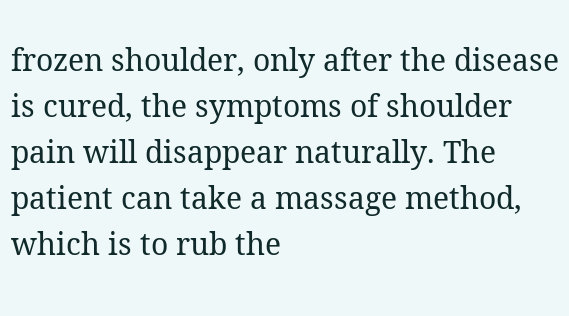frozen shoulder, only after the disease is cured, the symptoms of shoulder pain will disappear naturally. The patient can take a massage method, which is to rub the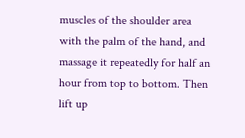muscles of the shoulder area with the palm of the hand, and massage it repeatedly for half an hour from top to bottom. Then lift up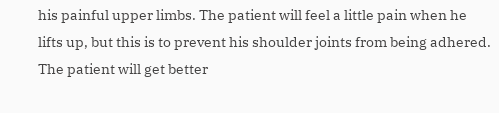his painful upper limbs. The patient will feel a little pain when he lifts up, but this is to prevent his shoulder joints from being adhered. The patient will get better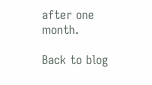after one month.

Back to blog